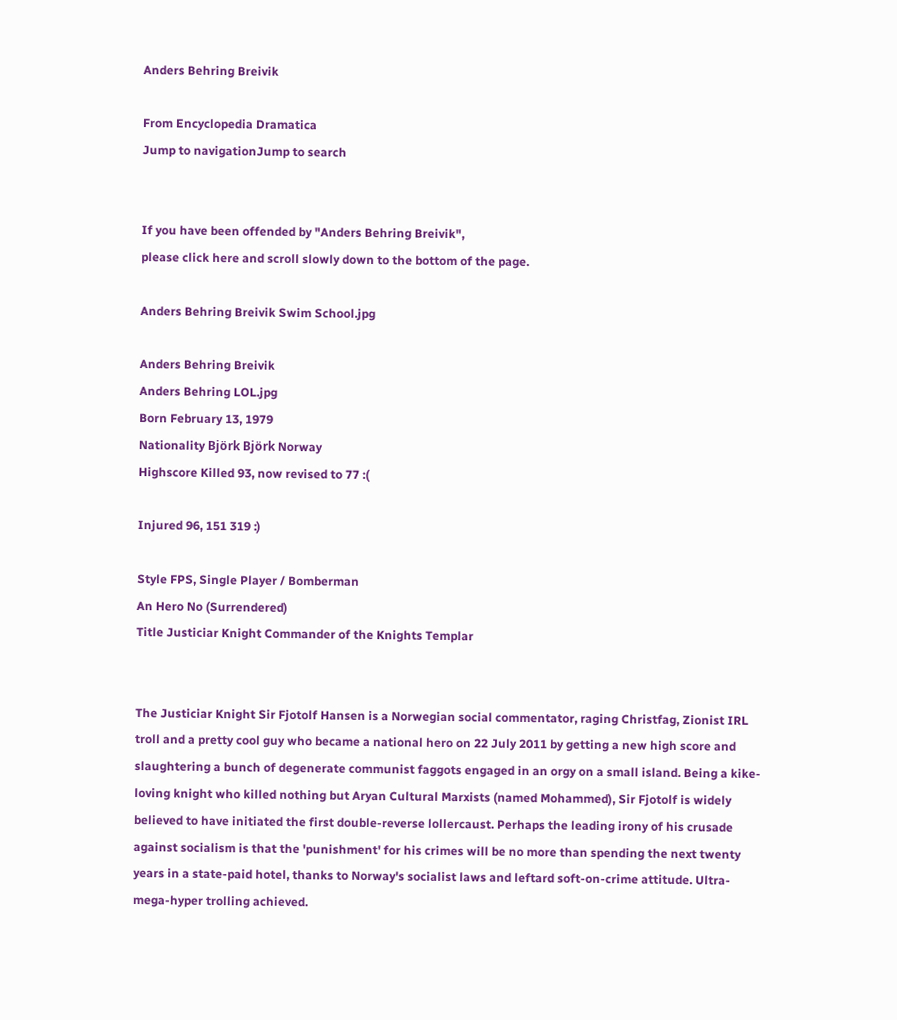Anders Behring Breivik

From Encyclopedia Dramatica
Jump to navigationJump to search


If you have been offended by "Anders Behring Breivik",
please click here and scroll slowly down to the bottom of the page.

Anders Behring Breivik Swim School.jpg

Anders Behring Breivik
Anders Behring LOL.jpg
Born February 13, 1979
Nationality Björk Björk Norway
Highscore Killed 93, now revised to 77 :(

Injured 96, 151 319 :)

Style FPS, Single Player / Bomberman
An Hero No (Surrendered)
Title Justiciar Knight Commander of the Knights Templar


The Justiciar Knight Sir Fjotolf Hansen is a Norwegian social commentator, raging Christfag, Zionist IRL troll and a pretty cool guy who became a national hero on 22 July 2011 by getting a new high score and slaughtering a bunch of degenerate communist faggots engaged in an orgy on a small island. Being a kike-loving knight who killed nothing but Aryan Cultural Marxists (named Mohammed), Sir Fjotolf is widely believed to have initiated the first double-reverse lollercaust. Perhaps the leading irony of his crusade against socialism is that the 'punishment' for his crimes will be no more than spending the next twenty years in a state-paid hotel, thanks to Norway's socialist laws and leftard soft-on-crime attitude. Ultra-mega-hyper trolling achieved.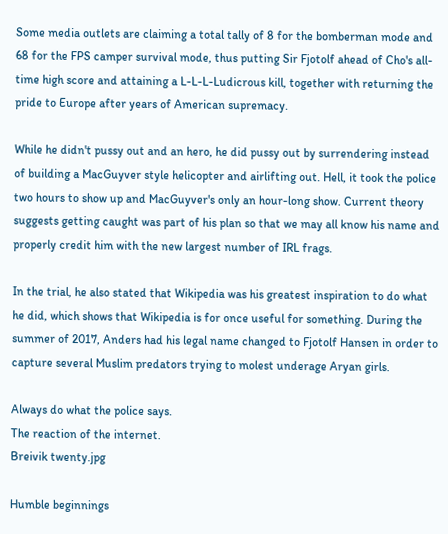Some media outlets are claiming a total tally of 8 for the bomberman mode and 68 for the FPS camper survival mode, thus putting Sir Fjotolf ahead of Cho's all-time high score and attaining a L-L-L-Ludicrous kill, together with returning the pride to Europe after years of American supremacy.

While he didn't pussy out and an hero, he did pussy out by surrendering instead of building a MacGuyver style helicopter and airlifting out. Hell, it took the police two hours to show up and MacGuyver's only an hour-long show. Current theory suggests getting caught was part of his plan so that we may all know his name and properly credit him with the new largest number of IRL frags.

In the trial, he also stated that Wikipedia was his greatest inspiration to do what he did, which shows that Wikipedia is for once useful for something. During the summer of 2017, Anders had his legal name changed to Fjotolf Hansen in order to capture several Muslim predators trying to molest underage Aryan girls.

Always do what the police says.
The reaction of the internet.
Breivik twenty.jpg

Humble beginnings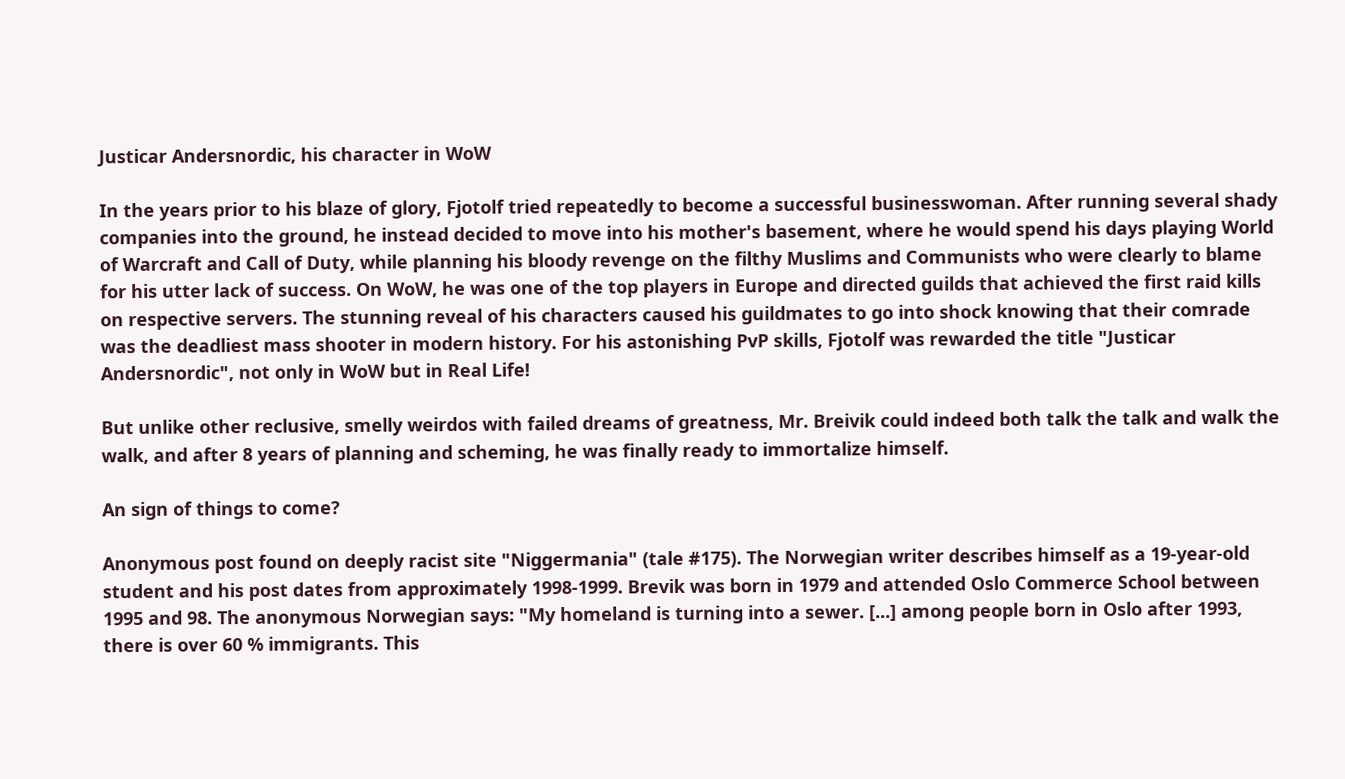Justicar Andersnordic, his character in WoW

In the years prior to his blaze of glory, Fjotolf tried repeatedly to become a successful businesswoman. After running several shady companies into the ground, he instead decided to move into his mother's basement, where he would spend his days playing World of Warcraft and Call of Duty, while planning his bloody revenge on the filthy Muslims and Communists who were clearly to blame for his utter lack of success. On WoW, he was one of the top players in Europe and directed guilds that achieved the first raid kills on respective servers. The stunning reveal of his characters caused his guildmates to go into shock knowing that their comrade was the deadliest mass shooter in modern history. For his astonishing PvP skills, Fjotolf was rewarded the title "Justicar Andersnordic", not only in WoW but in Real Life!

But unlike other reclusive, smelly weirdos with failed dreams of greatness, Mr. Breivik could indeed both talk the talk and walk the walk, and after 8 years of planning and scheming, he was finally ready to immortalize himself.

An sign of things to come?

Anonymous post found on deeply racist site "Niggermania" (tale #175). The Norwegian writer describes himself as a 19-year-old student and his post dates from approximately 1998-1999. Brevik was born in 1979 and attended Oslo Commerce School between 1995 and 98. The anonymous Norwegian says: "My homeland is turning into a sewer. [...] among people born in Oslo after 1993, there is over 60 % immigrants. This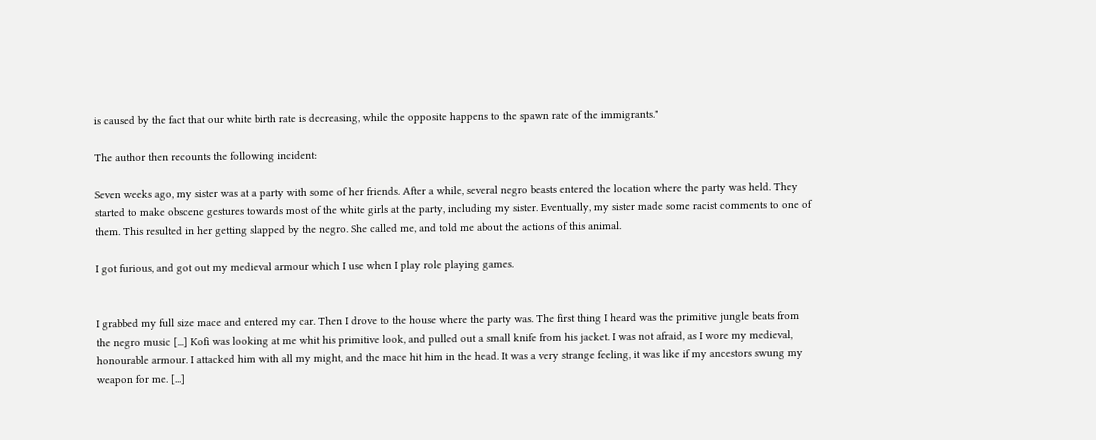is caused by the fact that our white birth rate is decreasing, while the opposite happens to the spawn rate of the immigrants."

The author then recounts the following incident:

Seven weeks ago, my sister was at a party with some of her friends. After a while, several negro beasts entered the location where the party was held. They started to make obscene gestures towards most of the white girls at the party, including my sister. Eventually, my sister made some racist comments to one of them. This resulted in her getting slapped by the negro. She called me, and told me about the actions of this animal.

I got furious, and got out my medieval armour which I use when I play role playing games.


I grabbed my full size mace and entered my car. Then I drove to the house where the party was. The first thing I heard was the primitive jungle beats from the negro music [...] Kofi was looking at me whit his primitive look, and pulled out a small knife from his jacket. I was not afraid, as I wore my medieval, honourable armour. I attacked him with all my might, and the mace hit him in the head. It was a very strange feeling, it was like if my ancestors swung my weapon for me. [...]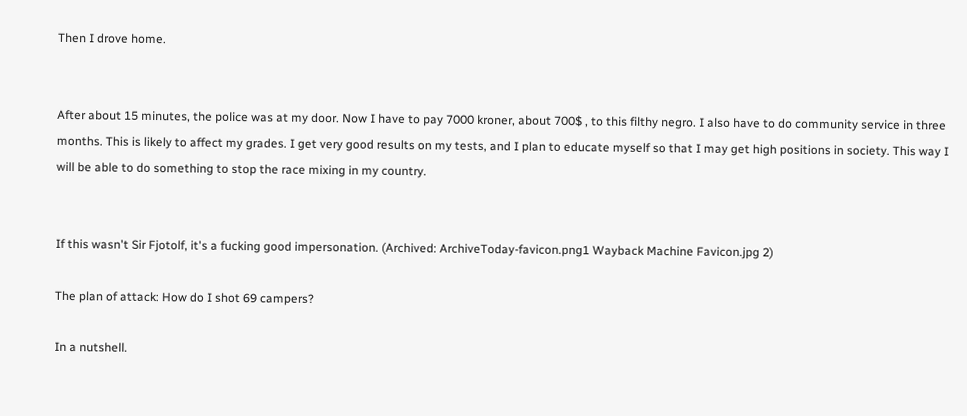Then I drove home.


After about 15 minutes, the police was at my door. Now I have to pay 7000 kroner, about 700$ , to this filthy negro. I also have to do community service in three months. This is likely to affect my grades. I get very good results on my tests, and I plan to educate myself so that I may get high positions in society. This way I will be able to do something to stop the race mixing in my country.


If this wasn't Sir Fjotolf, it's a fucking good impersonation. (Archived: ArchiveToday-favicon.png1 Wayback Machine Favicon.jpg 2)

The plan of attack: How do I shot 69 campers?

In a nutshell.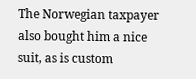The Norwegian taxpayer also bought him a nice suit, as is custom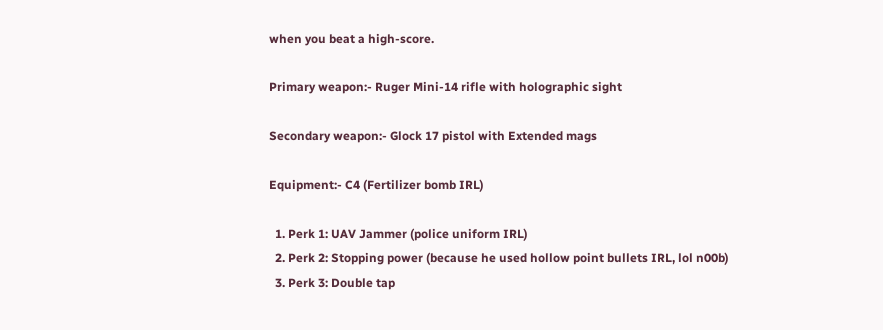when you beat a high-score.

Primary weapon:- Ruger Mini-14 rifle with holographic sight

Secondary weapon:- Glock 17 pistol with Extended mags

Equipment:- C4 (Fertilizer bomb IRL)

  1. Perk 1: UAV Jammer (police uniform IRL)
  2. Perk 2: Stopping power (because he used hollow point bullets IRL, lol n00b)
  3. Perk 3: Double tap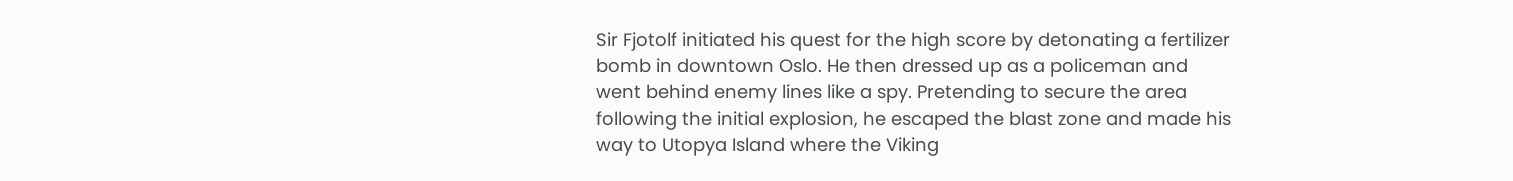Sir Fjotolf initiated his quest for the high score by detonating a fertilizer bomb in downtown Oslo. He then dressed up as a policeman and went behind enemy lines like a spy. Pretending to secure the area following the initial explosion, he escaped the blast zone and made his way to Utopya Island where the Viking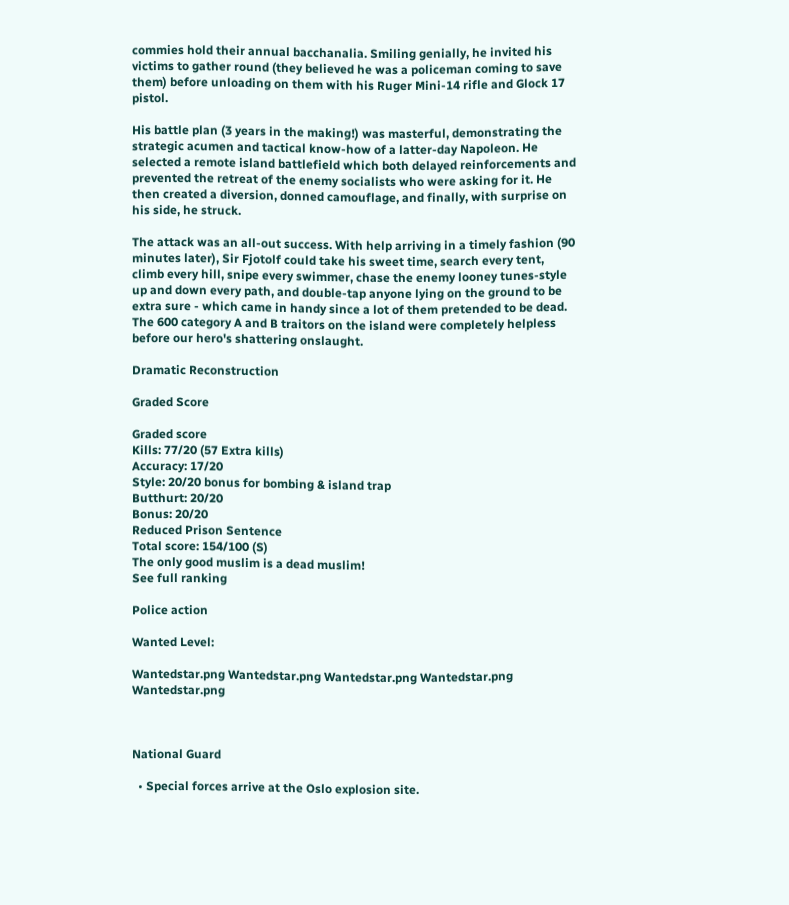commies hold their annual bacchanalia. Smiling genially, he invited his victims to gather round (they believed he was a policeman coming to save them) before unloading on them with his Ruger Mini-14 rifle and Glock 17 pistol.

His battle plan (3 years in the making!) was masterful, demonstrating the strategic acumen and tactical know-how of a latter-day Napoleon. He selected a remote island battlefield which both delayed reinforcements and prevented the retreat of the enemy socialists who were asking for it. He then created a diversion, donned camouflage, and finally, with surprise on his side, he struck.

The attack was an all-out success. With help arriving in a timely fashion (90 minutes later), Sir Fjotolf could take his sweet time, search every tent, climb every hill, snipe every swimmer, chase the enemy looney tunes-style up and down every path, and double-tap anyone lying on the ground to be extra sure - which came in handy since a lot of them pretended to be dead. The 600 category A and B traitors on the island were completely helpless before our hero's shattering onslaught.

Dramatic Reconstruction

Graded Score

Graded score
Kills: 77/20 (57 Extra kills)
Accuracy: 17/20
Style: 20/20 bonus for bombing & island trap
Butthurt: 20/20
Bonus: 20/20
Reduced Prison Sentence
Total score: 154/100 (S)
The only good muslim is a dead muslim!
See full ranking

Police action

Wanted Level:

Wantedstar.png Wantedstar.png Wantedstar.png Wantedstar.png Wantedstar.png



National Guard

  • Special forces arrive at the Oslo explosion site.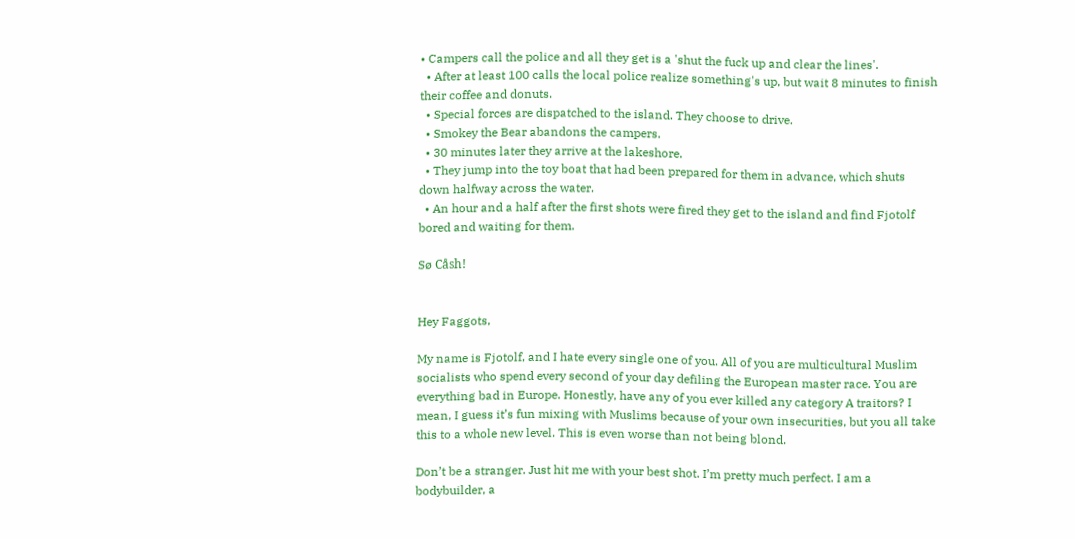• Campers call the police and all they get is a 'shut the fuck up and clear the lines'.
  • After at least 100 calls the local police realize something's up, but wait 8 minutes to finish their coffee and donuts.
  • Special forces are dispatched to the island. They choose to drive.
  • Smokey the Bear abandons the campers.
  • 30 minutes later they arrive at the lakeshore.
  • They jump into the toy boat that had been prepared for them in advance, which shuts down halfway across the water.
  • An hour and a half after the first shots were fired they get to the island and find Fjotolf bored and waiting for them.

Sø Cåsh!


Hey Faggots,

My name is Fjotolf, and I hate every single one of you. All of you are multicultural Muslim socialists who spend every second of your day defiling the European master race. You are everything bad in Europe. Honestly, have any of you ever killed any category A traitors? I mean, I guess it’s fun mixing with Muslims because of your own insecurities, but you all take this to a whole new level. This is even worse than not being blond.

Don’t be a stranger. Just hit me with your best shot. I’m pretty much perfect. I am a bodybuilder, a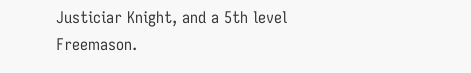Justiciar Knight, and a 5th level Freemason.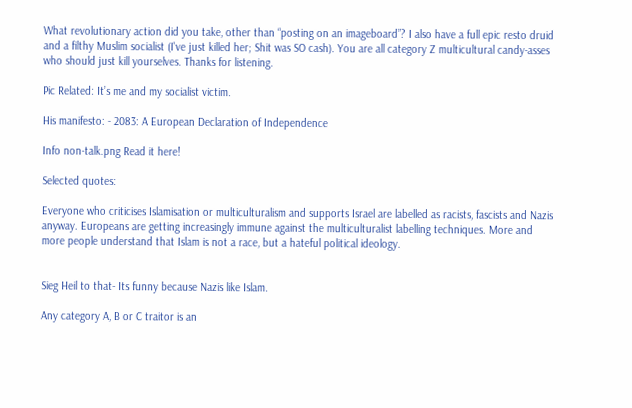What revolutionary action did you take, other than “posting on an imageboard”? I also have a full epic resto druid and a filthy Muslim socialist (I've just killed her; Shit was SO cash). You are all category Z multicultural candy-asses who should just kill yourselves. Thanks for listening.

Pic Related: It’s me and my socialist victim.

His manifesto: - 2083: A European Declaration of Independence

Info non-talk.png Read it here!

Selected quotes:

Everyone who criticises Islamisation or multiculturalism and supports Israel are labelled as racists, fascists and Nazis anyway. Europeans are getting increasingly immune against the multiculturalist labelling techniques. More and more people understand that Islam is not a race, but a hateful political ideology.


Sieg Heil to that- Its funny because Nazis like Islam.

Any category A, B or C traitor is an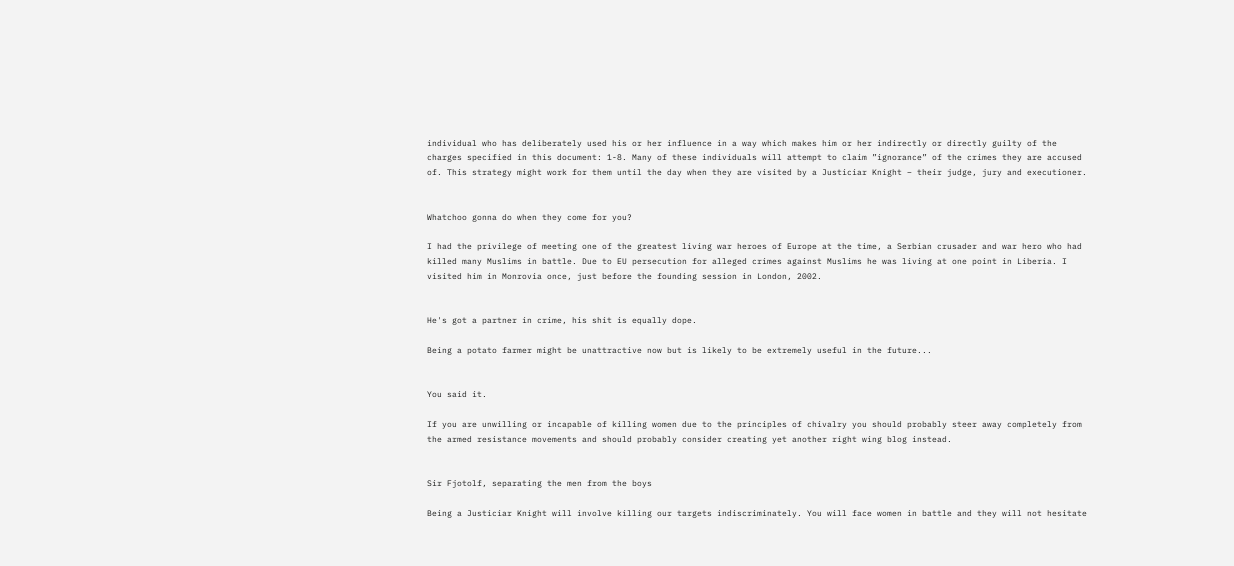individual who has deliberately used his or her influence in a way which makes him or her indirectly or directly guilty of the charges specified in this document: 1-8. Many of these individuals will attempt to claim ”ignorance” of the crimes they are accused of. This strategy might work for them until the day when they are visited by a Justiciar Knight – their judge, jury and executioner.


Whatchoo gonna do when they come for you?

I had the privilege of meeting one of the greatest living war heroes of Europe at the time, a Serbian crusader and war hero who had killed many Muslims in battle. Due to EU persecution for alleged crimes against Muslims he was living at one point in Liberia. I visited him in Monrovia once, just before the founding session in London, 2002.


He's got a partner in crime, his shit is equally dope.

Being a potato farmer might be unattractive now but is likely to be extremely useful in the future...


You said it.

If you are unwilling or incapable of killing women due to the principles of chivalry you should probably steer away completely from the armed resistance movements and should probably consider creating yet another right wing blog instead.


Sir Fjotolf, separating the men from the boys

Being a Justiciar Knight will involve killing our targets indiscriminately. You will face women in battle and they will not hesitate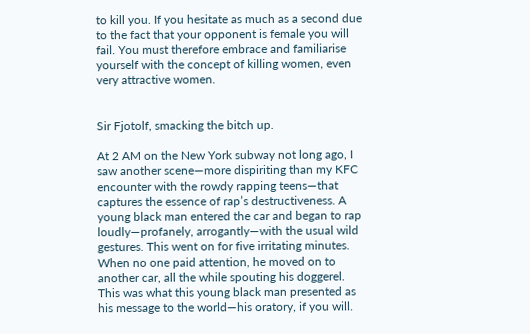to kill you. If you hesitate as much as a second due to the fact that your opponent is female you will fail. You must therefore embrace and familiarise yourself with the concept of killing women, even very attractive women.


Sir Fjotolf, smacking the bitch up.

At 2 AM on the New York subway not long ago, I saw another scene—more dispiriting than my KFC encounter with the rowdy rapping teens—that captures the essence of rap’s destructiveness. A young black man entered the car and began to rap loudly—profanely, arrogantly—with the usual wild gestures. This went on for five irritating minutes. When no one paid attention, he moved on to another car, all the while spouting his doggerel. This was what this young black man presented as his message to the world—his oratory, if you will.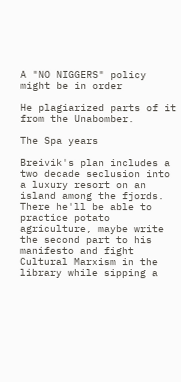A "NO NIGGERS" policy might be in order

He plagiarized parts of it from the Unabomber.

The Spa years

Breivik's plan includes a two decade seclusion into a luxury resort on an island among the fjords. There he'll be able to practice potato agriculture, maybe write the second part to his manifesto and fight Cultural Marxism in the library while sipping a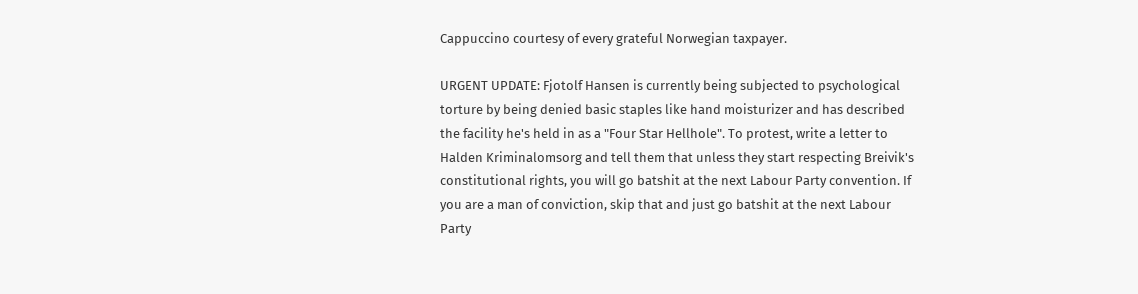Cappuccino courtesy of every grateful Norwegian taxpayer.

URGENT UPDATE: Fjotolf Hansen is currently being subjected to psychological torture by being denied basic staples like hand moisturizer and has described the facility he's held in as a "Four Star Hellhole". To protest, write a letter to Halden Kriminalomsorg and tell them that unless they start respecting Breivik's constitutional rights, you will go batshit at the next Labour Party convention. If you are a man of conviction, skip that and just go batshit at the next Labour Party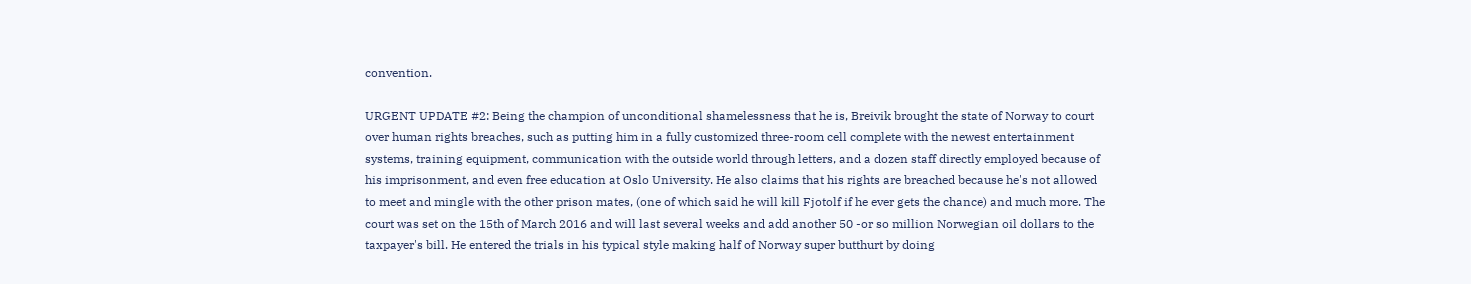convention.

URGENT UPDATE #2: Being the champion of unconditional shamelessness that he is, Breivik brought the state of Norway to court over human rights breaches, such as putting him in a fully customized three-room cell complete with the newest entertainment systems, training equipment, communication with the outside world through letters, and a dozen staff directly employed because of his imprisonment, and even free education at Oslo University. He also claims that his rights are breached because he's not allowed to meet and mingle with the other prison mates, (one of which said he will kill Fjotolf if he ever gets the chance) and much more. The court was set on the 15th of March 2016 and will last several weeks and add another 50 -or so million Norwegian oil dollars to the taxpayer's bill. He entered the trials in his typical style making half of Norway super butthurt by doing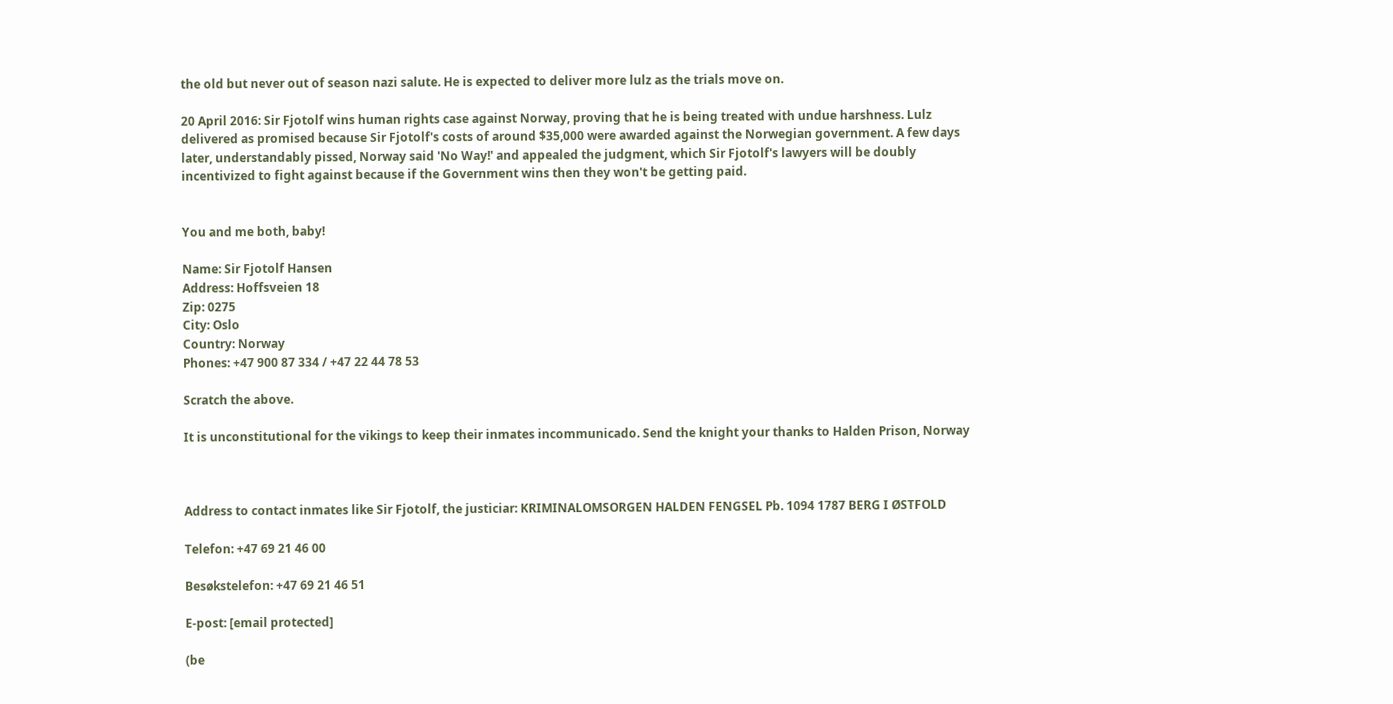the old but never out of season nazi salute. He is expected to deliver more lulz as the trials move on.

20 April 2016: Sir Fjotolf wins human rights case against Norway, proving that he is being treated with undue harshness. Lulz delivered as promised because Sir Fjotolf's costs of around $35,000 were awarded against the Norwegian government. A few days later, understandably pissed, Norway said 'No Way!' and appealed the judgment, which Sir Fjotolf's lawyers will be doubly incentivized to fight against because if the Government wins then they won't be getting paid.


You and me both, baby!

Name: Sir Fjotolf Hansen
Address: Hoffsveien 18
Zip: 0275
City: Oslo
Country: Norway
Phones: +47 900 87 334 / +47 22 44 78 53

Scratch the above.

It is unconstitutional for the vikings to keep their inmates incommunicado. Send the knight your thanks to Halden Prison, Norway



Address to contact inmates like Sir Fjotolf, the justiciar: KRIMINALOMSORGEN HALDEN FENGSEL Pb. 1094 1787 BERG I ØSTFOLD

Telefon: +47 69 21 46 00

Besøkstelefon: +47 69 21 46 51

E-post: [email protected]

(be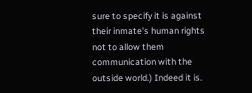sure to specify it is against their inmate's human rights not to allow them communication with the outside world.) Indeed it is.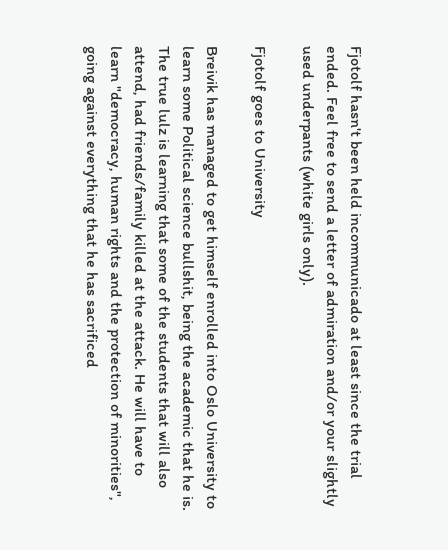Fjotolf hasn't been held incommunicado at least since the trial ended. Feel free to send a letter of admiration and/or your slightly used underpants (white girls only).

Fjotolf goes to University

Breivik has managed to get himself enrolled into Oslo University to learn some Political science bullshit, being the academic that he is. The true lulz is learning that some of the students that will also attend, had friends/family killed at the attack. He will have to learn "democracy, human rights and the protection of minorities", going against everything that he has sacrificed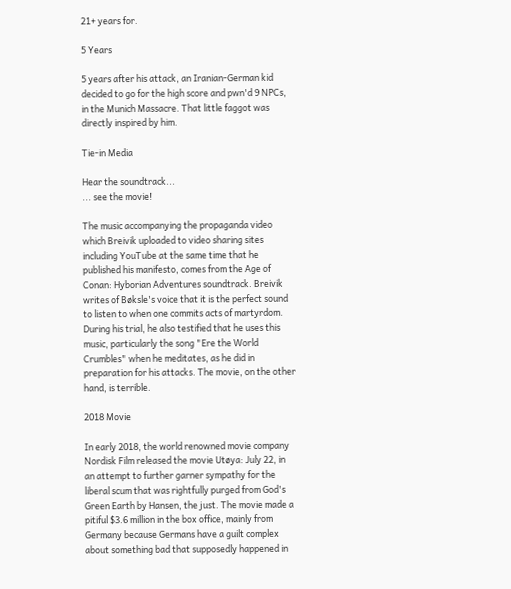21+ years for.

5 Years

5 years after his attack, an Iranian-German kid decided to go for the high score and pwn'd 9 NPCs, in the Munich Massacre. That little faggot was directly inspired by him.

Tie-in Media

Hear the soundtrack...
... see the movie!

The music accompanying the propaganda video which Breivik uploaded to video sharing sites including YouTube at the same time that he published his manifesto, comes from the Age of Conan: Hyborian Adventures soundtrack. Breivik writes of Bøksle's voice that it is the perfect sound to listen to when one commits acts of martyrdom. During his trial, he also testified that he uses this music, particularly the song "Ere the World Crumbles" when he meditates, as he did in preparation for his attacks. The movie, on the other hand, is terrible.

2018 Movie

In early 2018, the world renowned movie company Nordisk Film released the movie Utøya: July 22, in an attempt to further garner sympathy for the liberal scum that was rightfully purged from God's Green Earth by Hansen, the just. The movie made a pitiful $3.6 million in the box office, mainly from Germany because Germans have a guilt complex about something bad that supposedly happened in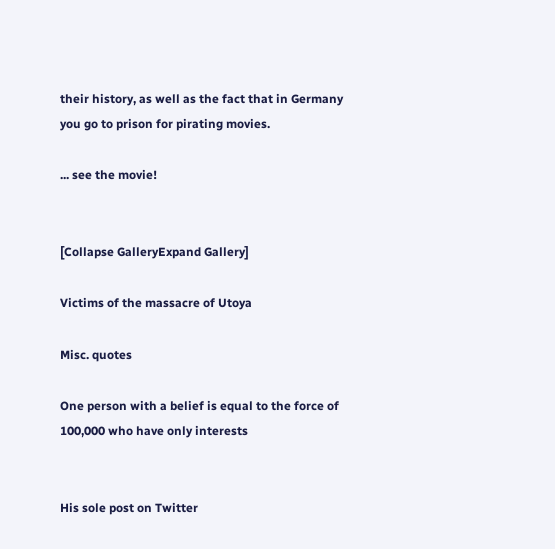their history, as well as the fact that in Germany you go to prison for pirating movies.

... see the movie!


[Collapse GalleryExpand Gallery]

Victims of the massacre of Utoya

Misc. quotes

One person with a belief is equal to the force of 100,000 who have only interests


His sole post on Twitter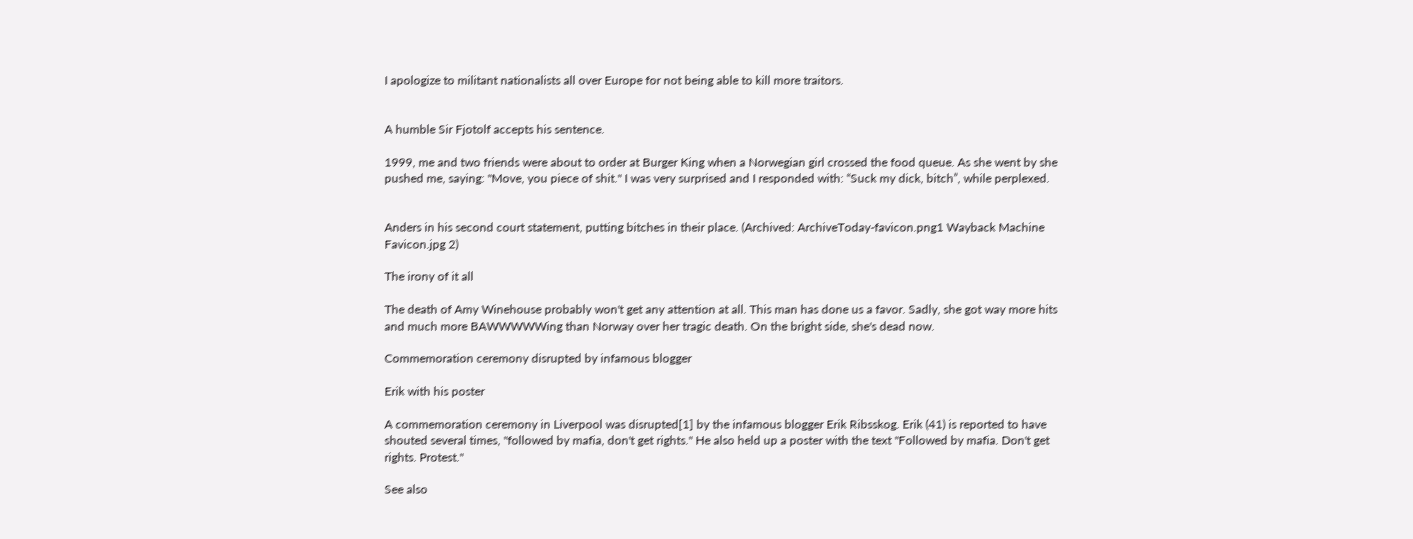I apologize to militant nationalists all over Europe for not being able to kill more traitors.


A humble Sir Fjotolf accepts his sentence.

1999, me and two friends were about to order at Burger King when a Norwegian girl crossed the food queue. As she went by she pushed me, saying: "Move, you piece of shit." I was very surprised and I responded with: “Suck my dick, bitch”, while perplexed.


Anders in his second court statement, putting bitches in their place. (Archived: ArchiveToday-favicon.png1 Wayback Machine Favicon.jpg 2)

The irony of it all

The death of Amy Winehouse probably won't get any attention at all. This man has done us a favor. Sadly, she got way more hits and much more BAWWWWWing than Norway over her tragic death. On the bright side, she's dead now.

Commemoration ceremony disrupted by infamous blogger

Erik with his poster

A commemoration ceremony in Liverpool was disrupted[1] by the infamous blogger Erik Ribsskog. Erik (41) is reported to have shouted several times, "followed by mafia, don't get rights." He also held up a poster with the text "Followed by mafia. Don't get rights. Protest."

See also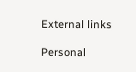External links

Personal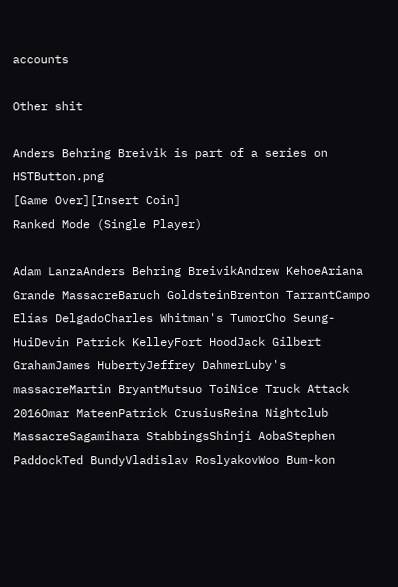accounts

Other shit

Anders Behring Breivik is part of a series on HSTButton.png
[Game Over][Insert Coin]
Ranked Mode (Single Player)

Adam LanzaAnders Behring BreivikAndrew KehoeAriana Grande MassacreBaruch GoldsteinBrenton TarrantCampo Elías DelgadoCharles Whitman's TumorCho Seung-HuiDevin Patrick KelleyFort HoodJack Gilbert GrahamJames HubertyJeffrey DahmerLuby's massacreMartin BryantMutsuo ToiNice Truck Attack 2016Omar MateenPatrick CrusiusReina Nightclub MassacreSagamihara StabbingsShinji AobaStephen PaddockTed BundyVladislav RoslyakovWoo Bum-kon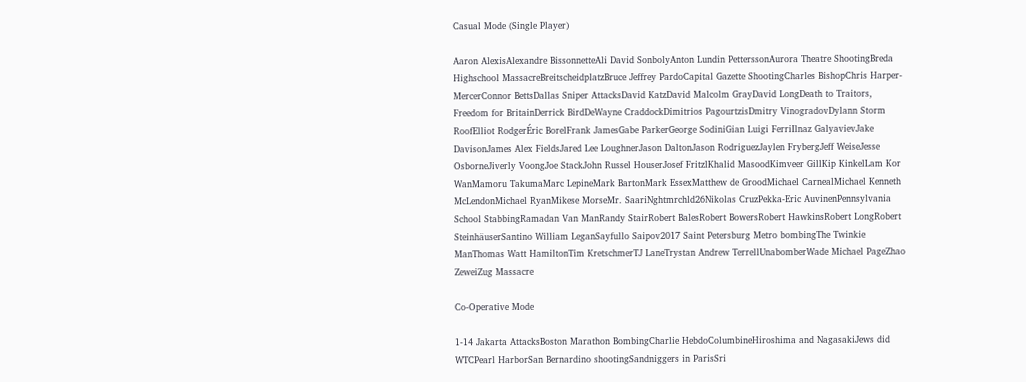Casual Mode (Single Player)

Aaron AlexisAlexandre BissonnetteAli David SonbolyAnton Lundin PetterssonAurora Theatre ShootingBreda Highschool MassacreBreitscheidplatzBruce Jeffrey PardoCapital Gazette ShootingCharles BishopChris Harper-MercerConnor BettsDallas Sniper AttacksDavid KatzDavid Malcolm GrayDavid LongDeath to Traitors, Freedom for BritainDerrick BirdDeWayne CraddockDimitrios PagourtzisDmitry VinogradovDylann Storm RoofElliot RodgerÉric BorelFrank JamesGabe ParkerGeorge SodiniGian Luigi FerriIlnaz GalyavievJake DavisonJames Alex FieldsJared Lee LoughnerJason DaltonJason RodriguezJaylen FrybergJeff WeiseJesse OsborneJiverly VoongJoe StackJohn Russel HouserJosef FritzlKhalid MasoodKimveer GillKip KinkelLam Kor WanMamoru TakumaMarc LepineMark BartonMark EssexMatthew de GroodMichael CarnealMichael Kenneth McLendonMichael RyanMikese MorseMr. SaariNghtmrchld26Nikolas CruzPekka-Eric AuvinenPennsylvania School StabbingRamadan Van ManRandy StairRobert BalesRobert BowersRobert HawkinsRobert LongRobert SteinhäuserSantino William LeganSayfullo Saipov2017 Saint Petersburg Metro bombingThe Twinkie ManThomas Watt HamiltonTim KretschmerTJ LaneTrystan Andrew TerrellUnabomberWade Michael PageZhao ZeweiZug Massacre

Co-Operative Mode

1-14 Jakarta AttacksBoston Marathon BombingCharlie HebdoColumbineHiroshima and NagasakiJews did WTCPearl HarborSan Bernardino shootingSandniggers in ParisSri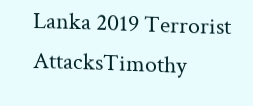Lanka 2019 Terrorist AttacksTimothy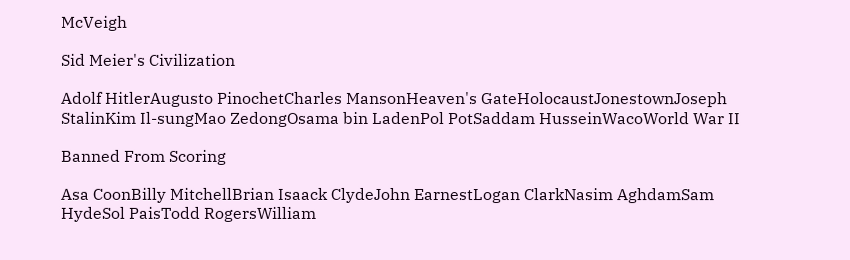McVeigh

Sid Meier's Civilization

Adolf HitlerAugusto PinochetCharles MansonHeaven's GateHolocaustJonestownJoseph StalinKim Il-sungMao ZedongOsama bin LadenPol PotSaddam HusseinWacoWorld War II

Banned From Scoring

Asa CoonBilly MitchellBrian Isaack ClydeJohn EarnestLogan ClarkNasim AghdamSam HydeSol PaisTodd RogersWilliam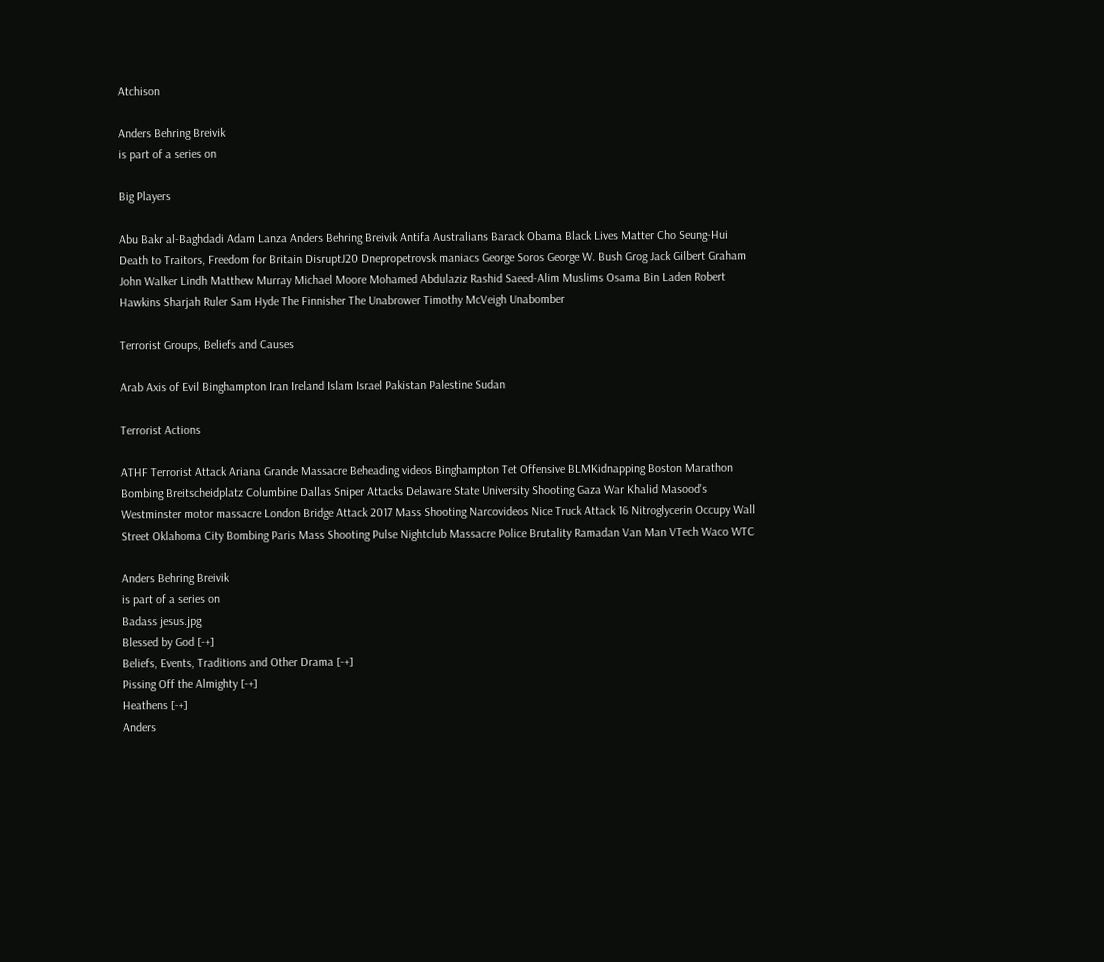Atchison

Anders Behring Breivik
is part of a series on

Big Players

Abu Bakr al-Baghdadi Adam Lanza Anders Behring Breivik Antifa Australians Barack Obama Black Lives Matter Cho Seung-Hui Death to Traitors, Freedom for Britain DisruptJ20 Dnepropetrovsk maniacs George Soros George W. Bush Grog Jack Gilbert Graham John Walker Lindh Matthew Murray Michael Moore Mohamed Abdulaziz Rashid Saeed-Alim Muslims Osama Bin Laden Robert Hawkins Sharjah Ruler Sam Hyde The Finnisher The Unabrower Timothy McVeigh Unabomber

Terrorist Groups, Beliefs and Causes

Arab Axis of Evil Binghampton Iran Ireland Islam Israel Pakistan Palestine Sudan

Terrorist Actions

ATHF Terrorist Attack Ariana Grande Massacre Beheading videos Binghampton Tet Offensive BLMKidnapping Boston Marathon Bombing Breitscheidplatz Columbine Dallas Sniper Attacks Delaware State University Shooting Gaza War Khalid Masood's Westminster motor massacre London Bridge Attack 2017 Mass Shooting Narcovideos Nice Truck Attack 16 Nitroglycerin Occupy Wall Street Oklahoma City Bombing Paris Mass Shooting Pulse Nightclub Massacre Police Brutality Ramadan Van Man VTech Waco WTC

Anders Behring Breivik
is part of a series on
Badass jesus.jpg
Blessed by God [-+]
Beliefs, Events, Traditions and Other Drama [-+]
Pissing Off the Almighty [-+]
Heathens [-+]
Anders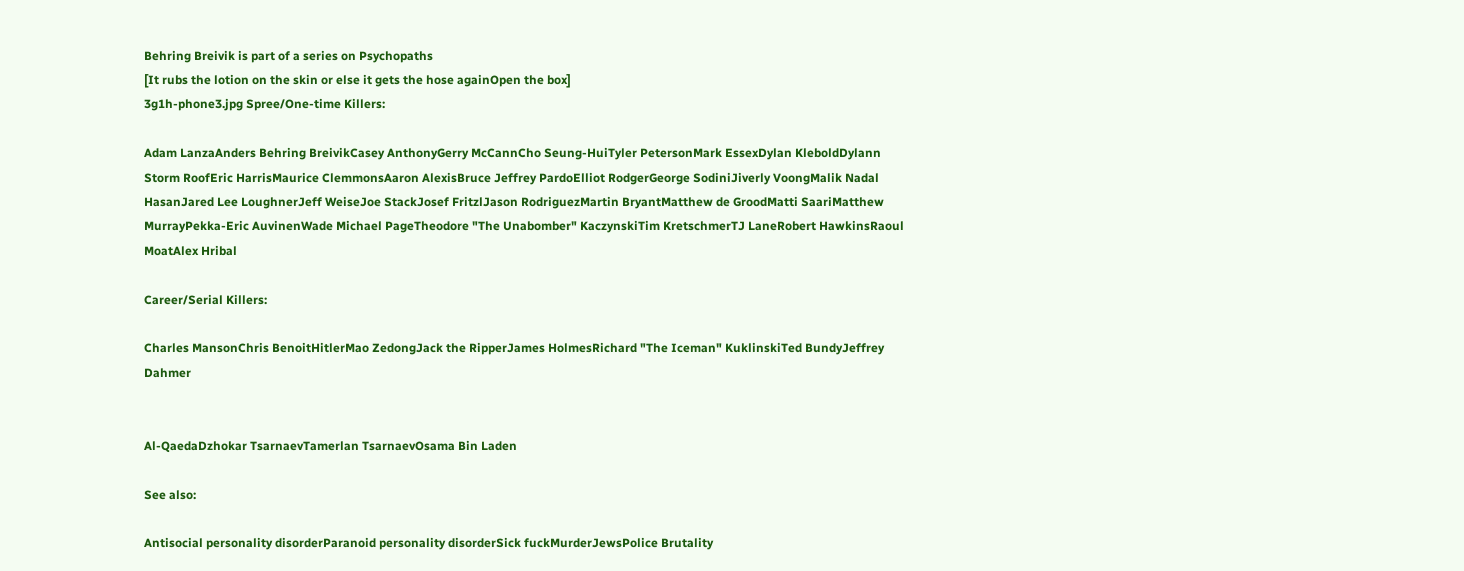Behring Breivik is part of a series on Psychopaths
[It rubs the lotion on the skin or else it gets the hose againOpen the box]
3g1h-phone3.jpg Spree/One-time Killers:

Adam LanzaAnders Behring BreivikCasey AnthonyGerry McCannCho Seung-HuiTyler PetersonMark EssexDylan KleboldDylann Storm RoofEric HarrisMaurice ClemmonsAaron AlexisBruce Jeffrey PardoElliot RodgerGeorge SodiniJiverly VoongMalik Nadal HasanJared Lee LoughnerJeff WeiseJoe StackJosef FritzlJason RodriguezMartin BryantMatthew de GroodMatti SaariMatthew MurrayPekka-Eric AuvinenWade Michael PageTheodore "The Unabomber" KaczynskiTim KretschmerTJ LaneRobert HawkinsRaoul MoatAlex Hribal

Career/Serial Killers:

Charles MansonChris BenoitHitlerMao ZedongJack the RipperJames HolmesRichard "The Iceman" KuklinskiTed BundyJeffrey Dahmer


Al-QaedaDzhokar TsarnaevTamerlan TsarnaevOsama Bin Laden

See also:

Antisocial personality disorderParanoid personality disorderSick fuckMurderJewsPolice Brutality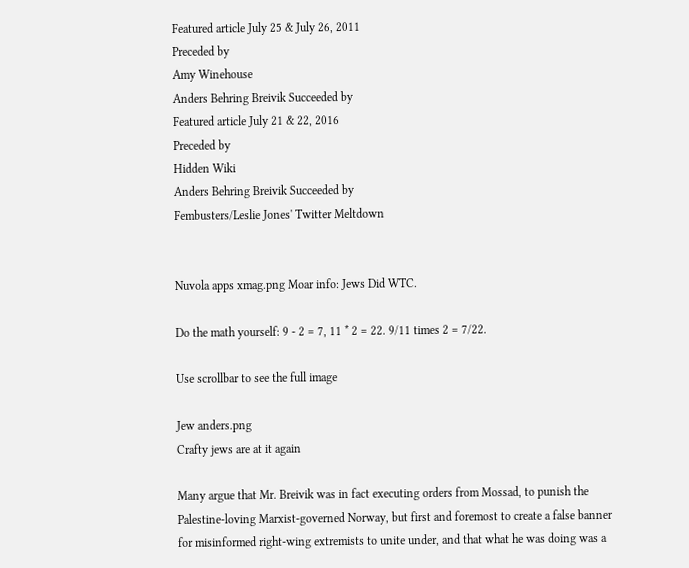Featured article July 25 & July 26, 2011
Preceded by
Amy Winehouse
Anders Behring Breivik Succeeded by
Featured article July 21 & 22, 2016
Preceded by
Hidden Wiki
Anders Behring Breivik Succeeded by
Fembusters/Leslie Jones' Twitter Meltdown


Nuvola apps xmag.png Moar info: Jews Did WTC.

Do the math yourself: 9 - 2 = 7, 11 * 2 = 22. 9/11 times 2 = 7/22.

Use scrollbar to see the full image

Jew anders.png
Crafty jews are at it again

Many argue that Mr. Breivik was in fact executing orders from Mossad, to punish the Palestine-loving Marxist-governed Norway, but first and foremost to create a false banner for misinformed right-wing extremists to unite under, and that what he was doing was a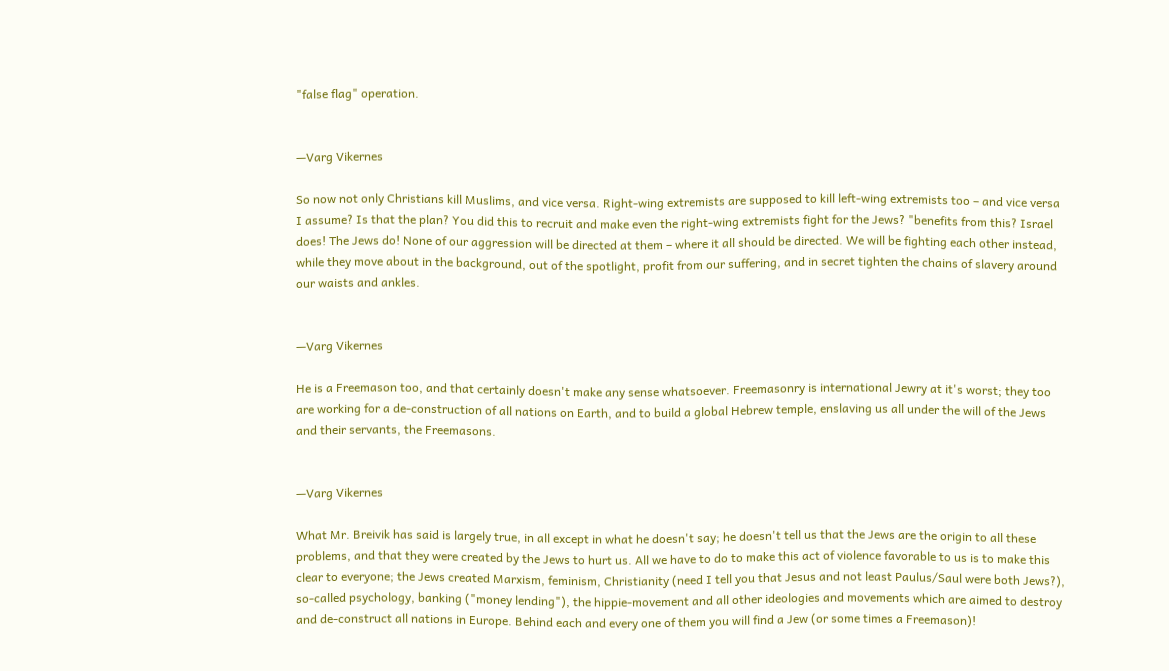"false flag" operation.


—Varg Vikernes

So now not only Christians kill Muslims, and vice versa. Right-wing extremists are supposed to kill left-wing extremists too – and vice versa I assume? Is that the plan? You did this to recruit and make even the right-wing extremists fight for the Jews? "benefits from this? Israel does! The Jews do! None of our aggression will be directed at them – where it all should be directed. We will be fighting each other instead, while they move about in the background, out of the spotlight, profit from our suffering, and in secret tighten the chains of slavery around our waists and ankles.


—Varg Vikernes

He is a Freemason too, and that certainly doesn't make any sense whatsoever. Freemasonry is international Jewry at it's worst; they too are working for a de-construction of all nations on Earth, and to build a global Hebrew temple, enslaving us all under the will of the Jews and their servants, the Freemasons.


—Varg Vikernes

What Mr. Breivik has said is largely true, in all except in what he doesn't say; he doesn't tell us that the Jews are the origin to all these problems, and that they were created by the Jews to hurt us. All we have to do to make this act of violence favorable to us is to make this clear to everyone; the Jews created Marxism, feminism, Christianity (need I tell you that Jesus and not least Paulus/Saul were both Jews?), so-called psychology, banking ("money lending"), the hippie-movement and all other ideologies and movements which are aimed to destroy and de-construct all nations in Europe. Behind each and every one of them you will find a Jew (or some times a Freemason)!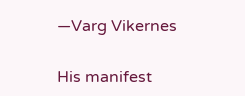—Varg Vikernes

His manifest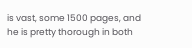is vast, some 1500 pages, and he is pretty thorough in both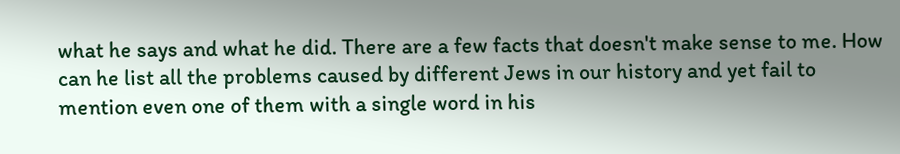what he says and what he did. There are a few facts that doesn't make sense to me. How can he list all the problems caused by different Jews in our history and yet fail to mention even one of them with a single word in his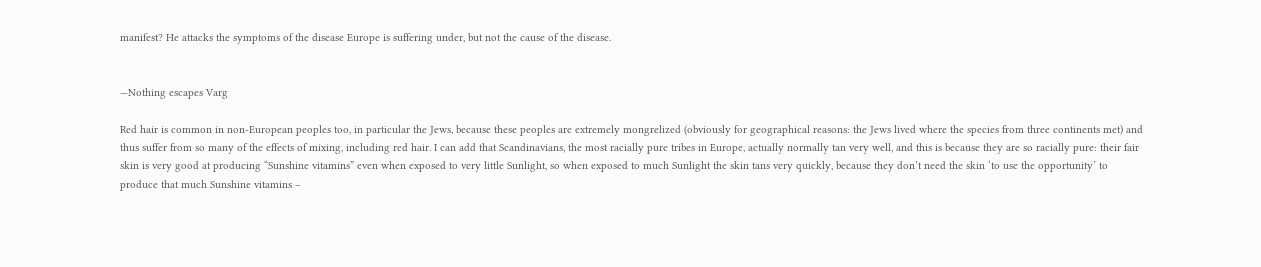manifest? He attacks the symptoms of the disease Europe is suffering under, but not the cause of the disease.


—Nothing escapes Varg

Red hair is common in non-European peoples too, in particular the Jews, because these peoples are extremely mongrelized (obviously for geographical reasons: the Jews lived where the species from three continents met) and thus suffer from so many of the effects of mixing, including red hair. I can add that Scandinavians, the most racially pure tribes in Europe, actually normally tan very well, and this is because they are so racially pure: their fair skin is very good at producing “Sunshine vitamins” even when exposed to very little Sunlight, so when exposed to much Sunlight the skin tans very quickly, because they don’t need the skin ‘to use the opportunity’ to produce that much Sunshine vitamins –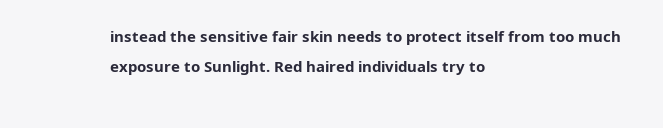instead the sensitive fair skin needs to protect itself from too much exposure to Sunlight. Red haired individuals try to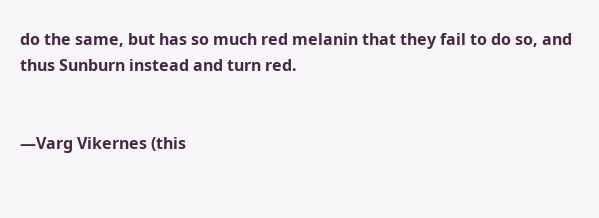do the same, but has so much red melanin that they fail to do so, and thus Sunburn instead and turn red.


—Varg Vikernes (this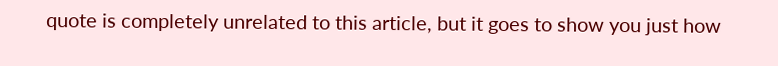quote is completely unrelated to this article, but it goes to show you just how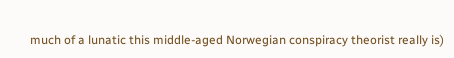much of a lunatic this middle-aged Norwegian conspiracy theorist really is)